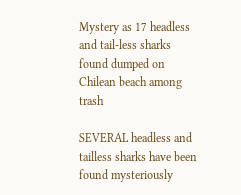Mystery as 17 headless and tail-less sharks found dumped on Chilean beach among trash

SEVERAL headless and tailless sharks have been found mysteriously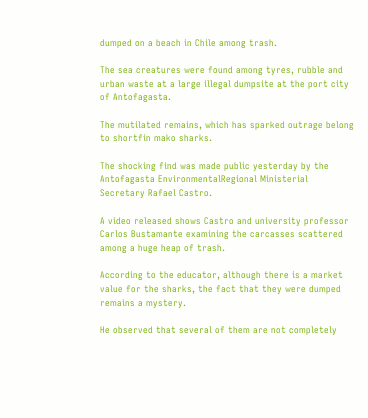dumped on a beach in Chile among trash.

The sea creatures were found among tyres, rubble and urban waste at a large illegal dumpsite at the port city of Antofagasta.

The mutilated remains, which has sparked outrage belong to shortfin mako sharks.

The shocking find was made public yesterday by the Antofagasta EnvironmentalRegional Ministerial Secretary Rafael Castro.

A video released shows Castro and university professor Carlos Bustamante examining the carcasses scattered among a huge heap of trash.

According to the educator, although there is a market value for the sharks, the fact that they were dumped remains a mystery.

He observed that several of them are not completely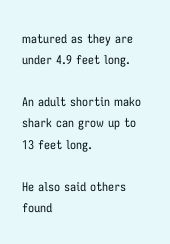matured as they are under 4.9 feet long.

An adult shortin mako shark can grow up to 13 feet long.

He also said others found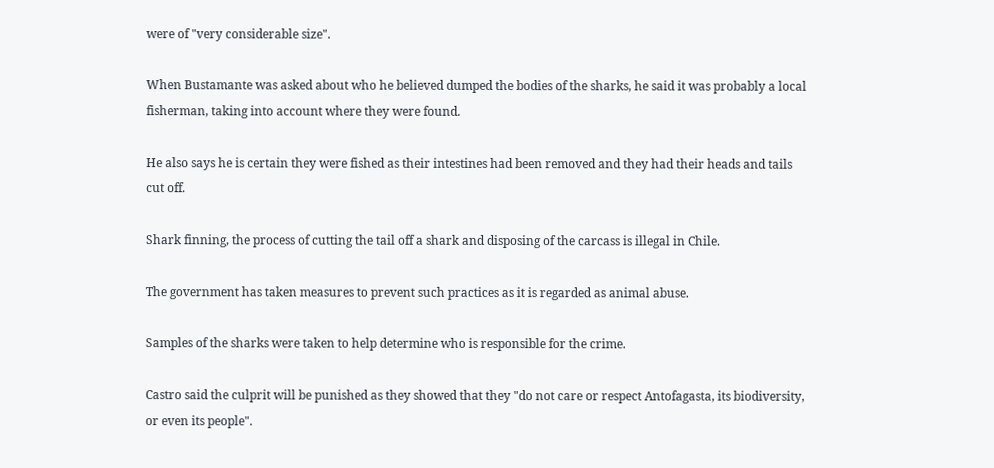were of "very considerable size".

When Bustamante was asked about who he believed dumped the bodies of the sharks, he said it was probably a local fisherman, taking into account where they were found.

He also says he is certain they were fished as their intestines had been removed and they had their heads and tails cut off.

Shark finning, the process of cutting the tail off a shark and disposing of the carcass is illegal in Chile.

The government has taken measures to prevent such practices as it is regarded as animal abuse.

Samples of the sharks were taken to help determine who is responsible for the crime.

Castro said the culprit will be punished as they showed that they "do not care or respect Antofagasta, its biodiversity, or even its people".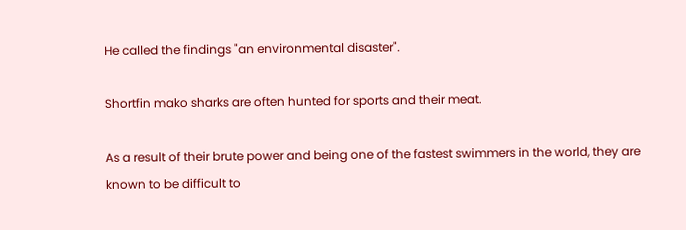He called the findings "an environmental disaster".

Shortfin mako sharks are often hunted for sports and their meat.

As a result of their brute power and being one of the fastest swimmers in the world, they are known to be difficult to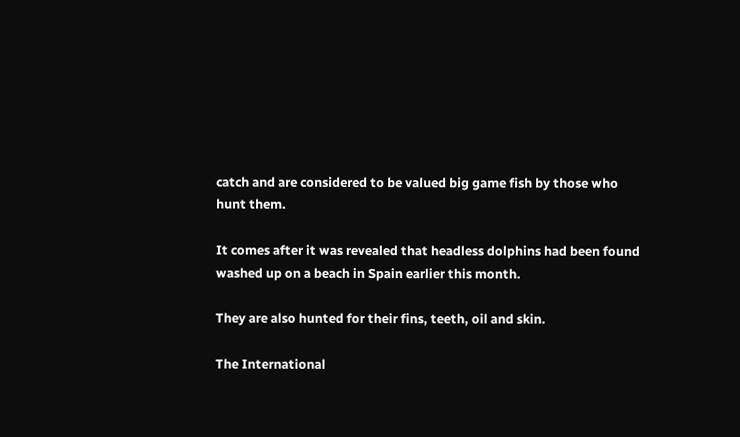catch and are considered to be valued big game fish by those who hunt them.

It comes after it was revealed that headless dolphins had been found washed up on a beach in Spain earlier this month.

They are also hunted for their fins, teeth, oil and skin.

The International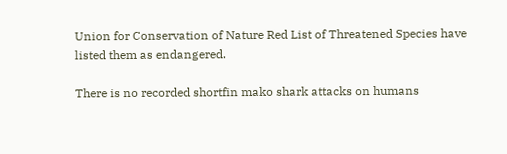Union for Conservation of Nature Red List of Threatened Species have listed them as endangered.

There is no recorded shortfin mako shark attacks on humans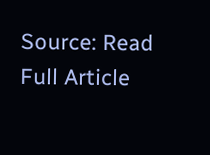Source: Read Full Article